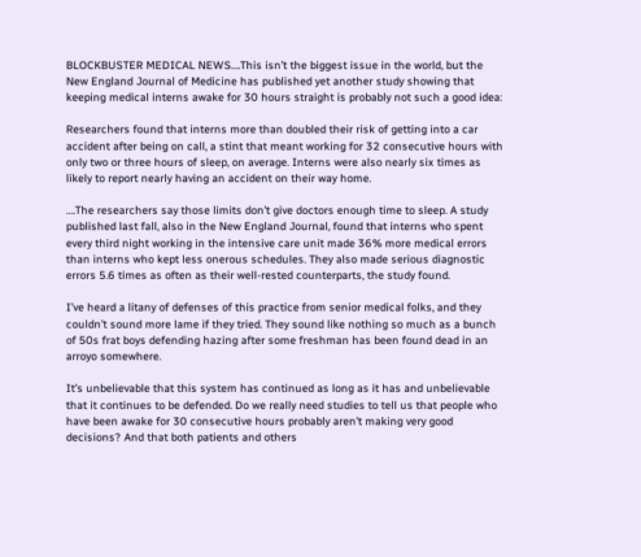BLOCKBUSTER MEDICAL NEWS….This isn’t the biggest issue in the world, but the New England Journal of Medicine has published yet another study showing that keeping medical interns awake for 30 hours straight is probably not such a good idea:

Researchers found that interns more than doubled their risk of getting into a car accident after being on call, a stint that meant working for 32 consecutive hours with only two or three hours of sleep, on average. Interns were also nearly six times as likely to report nearly having an accident on their way home.

….The researchers say those limits don’t give doctors enough time to sleep. A study published last fall, also in the New England Journal, found that interns who spent every third night working in the intensive care unit made 36% more medical errors than interns who kept less onerous schedules. They also made serious diagnostic errors 5.6 times as often as their well-rested counterparts, the study found.

I’ve heard a litany of defenses of this practice from senior medical folks, and they couldn’t sound more lame if they tried. They sound like nothing so much as a bunch of 50s frat boys defending hazing after some freshman has been found dead in an arroyo somewhere.

It’s unbelievable that this system has continued as long as it has and unbelievable that it continues to be defended. Do we really need studies to tell us that people who have been awake for 30 consecutive hours probably aren’t making very good decisions? And that both patients and others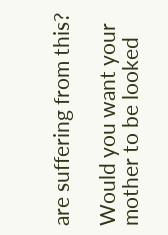are suffering from this?

Would you want your mother to be looked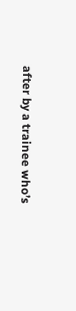after by a trainee who’s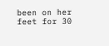been on her feet for 30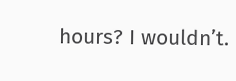hours? I wouldn’t.